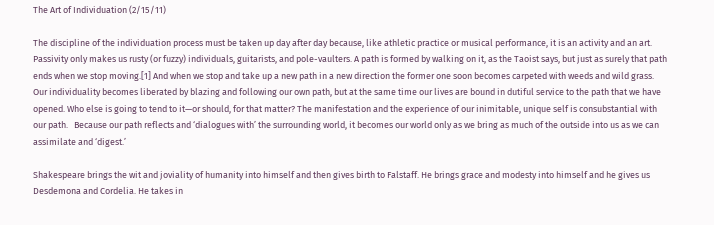The Art of Individuation (2/15/11)

The discipline of the individuation process must be taken up day after day because, like athletic practice or musical performance, it is an activity and an art. Passivity only makes us rusty (or fuzzy) individuals, guitarists, and pole-vaulters. A path is formed by walking on it, as the Taoist says, but just as surely that path ends when we stop moving.[1] And when we stop and take up a new path in a new direction the former one soon becomes carpeted with weeds and wild grass. Our individuality becomes liberated by blazing and following our own path, but at the same time our lives are bound in dutiful service to the path that we have opened. Who else is going to tend to it—or should, for that matter? The manifestation and the experience of our inimitable, unique self is consubstantial with our path.   Because our path reflects and ‘dialogues with’ the surrounding world, it becomes our world only as we bring as much of the outside into us as we can assimilate and ‘digest.’

Shakespeare brings the wit and joviality of humanity into himself and then gives birth to Falstaff. He brings grace and modesty into himself and he gives us Desdemona and Cordelia. He takes in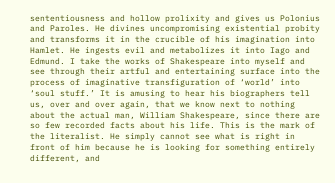sententiousness and hollow prolixity and gives us Polonius and Paroles. He divines uncompromising existential probity and transforms it in the crucible of his imagination into Hamlet. He ingests evil and metabolizes it into Iago and Edmund. I take the works of Shakespeare into myself and see through their artful and entertaining surface into the process of imaginative transfiguration of ‘world’ into ‘soul stuff.’ It is amusing to hear his biographers tell us, over and over again, that we know next to nothing about the actual man, William Shakespeare, since there are so few recorded facts about his life. This is the mark of the literalist. He simply cannot see what is right in front of him because he is looking for something entirely different, and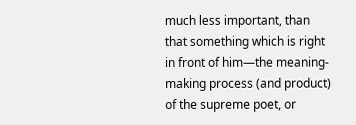much less important, than that something which is right in front of him—the meaning-making process (and product) of the supreme poet, or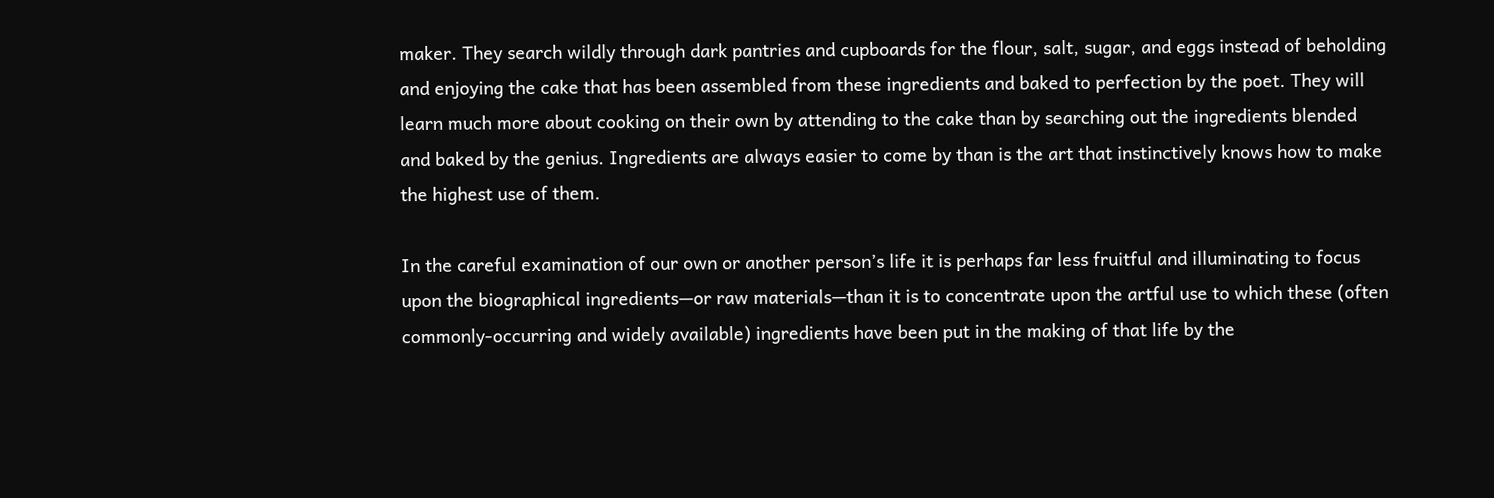maker. They search wildly through dark pantries and cupboards for the flour, salt, sugar, and eggs instead of beholding and enjoying the cake that has been assembled from these ingredients and baked to perfection by the poet. They will learn much more about cooking on their own by attending to the cake than by searching out the ingredients blended and baked by the genius. Ingredients are always easier to come by than is the art that instinctively knows how to make the highest use of them.

In the careful examination of our own or another person’s life it is perhaps far less fruitful and illuminating to focus upon the biographical ingredients—or raw materials—than it is to concentrate upon the artful use to which these (often commonly-occurring and widely available) ingredients have been put in the making of that life by the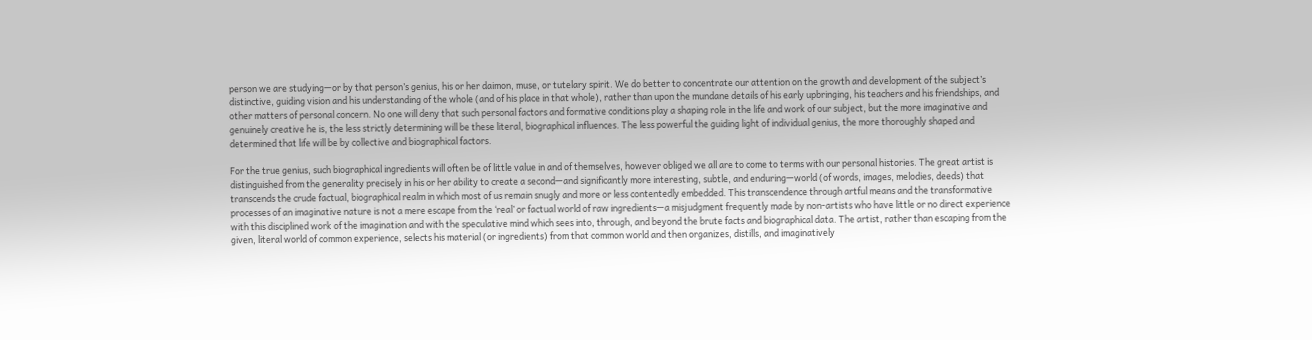person we are studying—or by that person’s genius, his or her daimon, muse, or tutelary spirit. We do better to concentrate our attention on the growth and development of the subject’s distinctive, guiding vision and his understanding of the whole (and of his place in that whole), rather than upon the mundane details of his early upbringing, his teachers and his friendships, and other matters of personal concern. No one will deny that such personal factors and formative conditions play a shaping role in the life and work of our subject, but the more imaginative and genuinely creative he is, the less strictly determining will be these literal, biographical influences. The less powerful the guiding light of individual genius, the more thoroughly shaped and determined that life will be by collective and biographical factors.

For the true genius, such biographical ingredients will often be of little value in and of themselves, however obliged we all are to come to terms with our personal histories. The great artist is distinguished from the generality precisely in his or her ability to create a second—and significantly more interesting, subtle, and enduring—world (of words, images, melodies, deeds) that transcends the crude factual, biographical realm in which most of us remain snugly and more or less contentedly embedded. This transcendence through artful means and the transformative processes of an imaginative nature is not a mere escape from the ‘real’ or factual world of raw ingredients—a misjudgment frequently made by non-artists who have little or no direct experience with this disciplined work of the imagination and with the speculative mind which sees into, through, and beyond the brute facts and biographical data. The artist, rather than escaping from the given, literal world of common experience, selects his material (or ingredients) from that common world and then organizes, distills, and imaginatively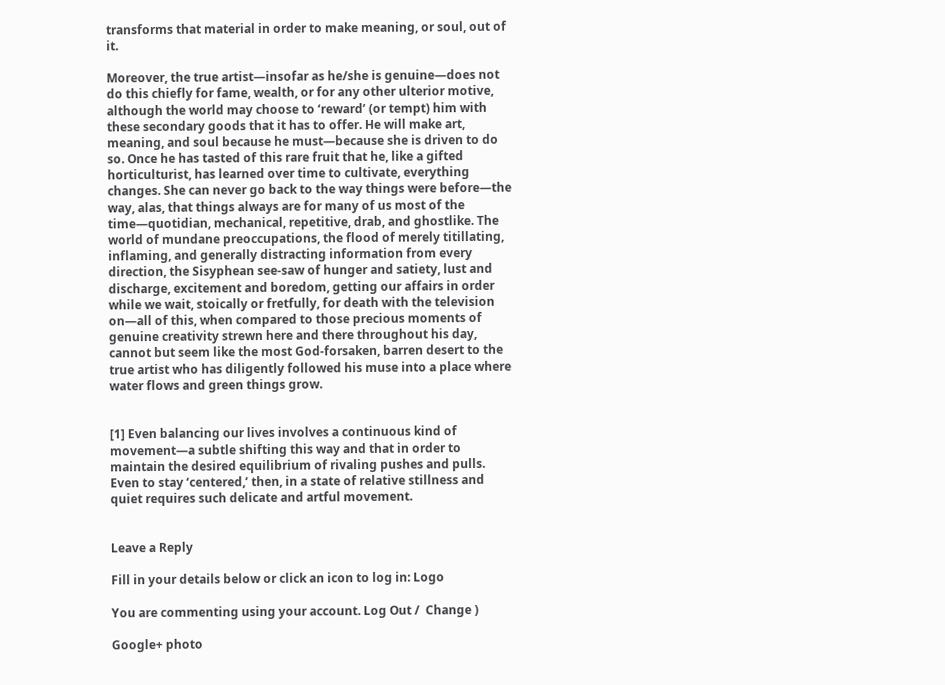transforms that material in order to make meaning, or soul, out of it.

Moreover, the true artist—insofar as he/she is genuine—does not do this chiefly for fame, wealth, or for any other ulterior motive, although the world may choose to ‘reward’ (or tempt) him with these secondary goods that it has to offer. He will make art, meaning, and soul because he must—because she is driven to do so. Once he has tasted of this rare fruit that he, like a gifted horticulturist, has learned over time to cultivate, everything changes. She can never go back to the way things were before—the way, alas, that things always are for many of us most of the time—quotidian, mechanical, repetitive, drab, and ghostlike. The world of mundane preoccupations, the flood of merely titillating, inflaming, and generally distracting information from every direction, the Sisyphean see-saw of hunger and satiety, lust and discharge, excitement and boredom, getting our affairs in order while we wait, stoically or fretfully, for death with the television on—all of this, when compared to those precious moments of genuine creativity strewn here and there throughout his day, cannot but seem like the most God-forsaken, barren desert to the true artist who has diligently followed his muse into a place where water flows and green things grow.


[1] Even balancing our lives involves a continuous kind of movement—a subtle shifting this way and that in order to maintain the desired equilibrium of rivaling pushes and pulls. Even to stay ‘centered,’ then, in a state of relative stillness and quiet requires such delicate and artful movement.


Leave a Reply

Fill in your details below or click an icon to log in: Logo

You are commenting using your account. Log Out /  Change )

Google+ photo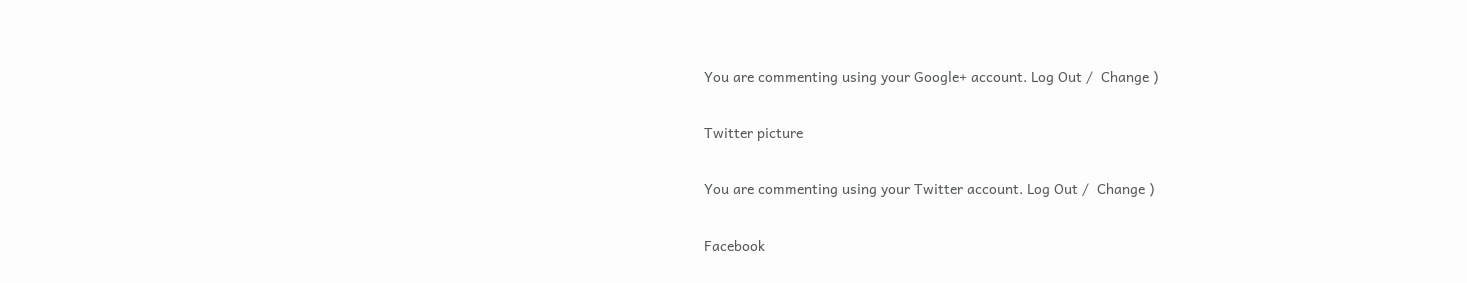You are commenting using your Google+ account. Log Out /  Change )

Twitter picture

You are commenting using your Twitter account. Log Out /  Change )

Facebook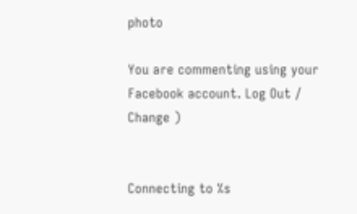photo

You are commenting using your Facebook account. Log Out /  Change )


Connecting to %s